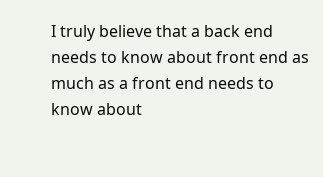I truly believe that a back end needs to know about front end as much as a front end needs to know about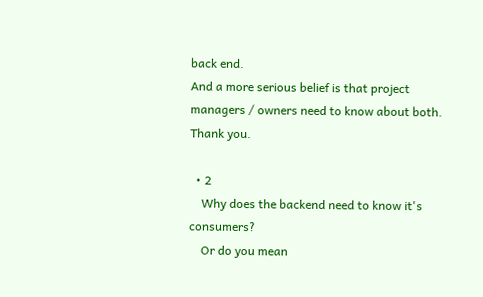back end.
And a more serious belief is that project managers / owners need to know about both. Thank you.

  • 2
    Why does the backend need to know it's consumers?
    Or do you mean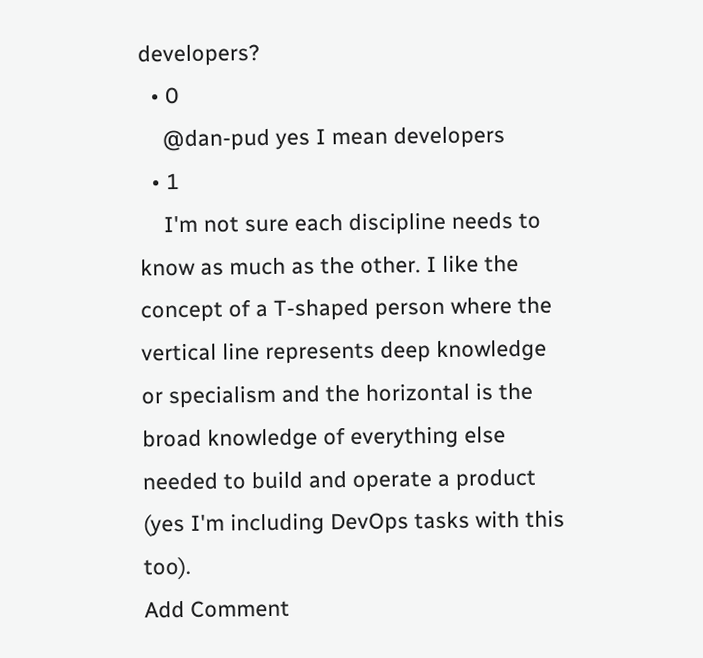developers?
  • 0
    @dan-pud yes I mean developers
  • 1
    I'm not sure each discipline needs to know as much as the other. I like the concept of a T-shaped person where the vertical line represents deep knowledge or specialism and the horizontal is the broad knowledge of everything else needed to build and operate a product (yes I'm including DevOps tasks with this too).
Add Comment